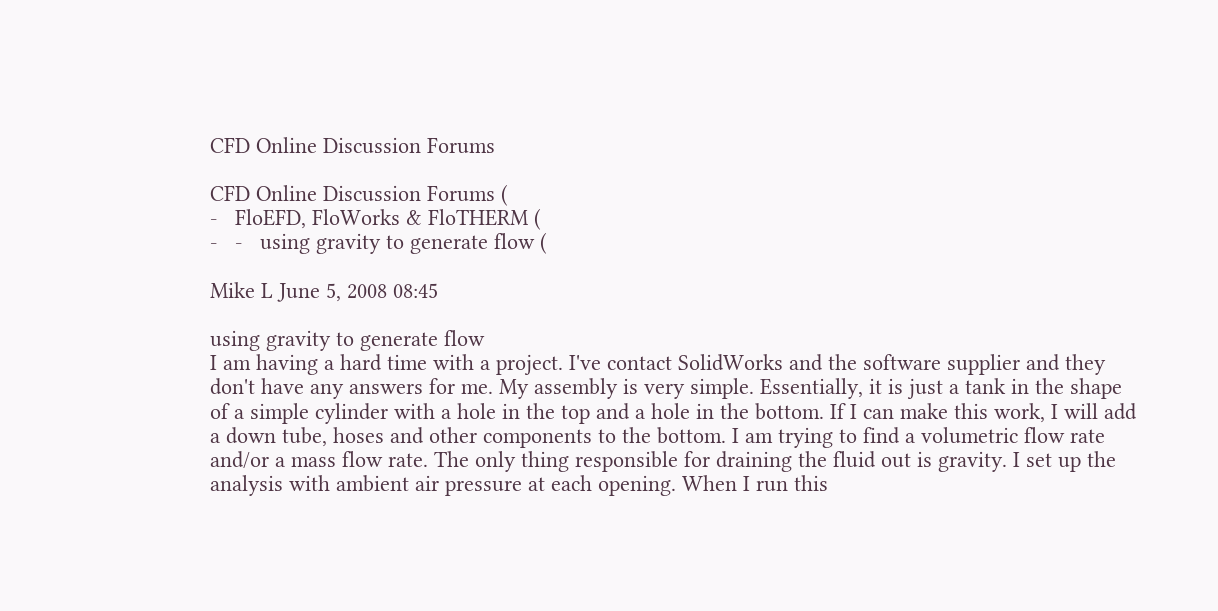CFD Online Discussion Forums

CFD Online Discussion Forums (
-   FloEFD, FloWorks & FloTHERM (
-   -   using gravity to generate flow (

Mike L June 5, 2008 08:45

using gravity to generate flow
I am having a hard time with a project. I've contact SolidWorks and the software supplier and they don't have any answers for me. My assembly is very simple. Essentially, it is just a tank in the shape of a simple cylinder with a hole in the top and a hole in the bottom. If I can make this work, I will add a down tube, hoses and other components to the bottom. I am trying to find a volumetric flow rate and/or a mass flow rate. The only thing responsible for draining the fluid out is gravity. I set up the analysis with ambient air pressure at each opening. When I run this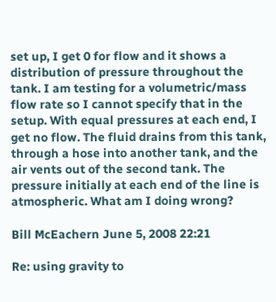set up, I get 0 for flow and it shows a distribution of pressure throughout the tank. I am testing for a volumetric/mass flow rate so I cannot specify that in the setup. With equal pressures at each end, I get no flow. The fluid drains from this tank, through a hose into another tank, and the air vents out of the second tank. The pressure initially at each end of the line is atmospheric. What am I doing wrong?

Bill McEachern June 5, 2008 22:21

Re: using gravity to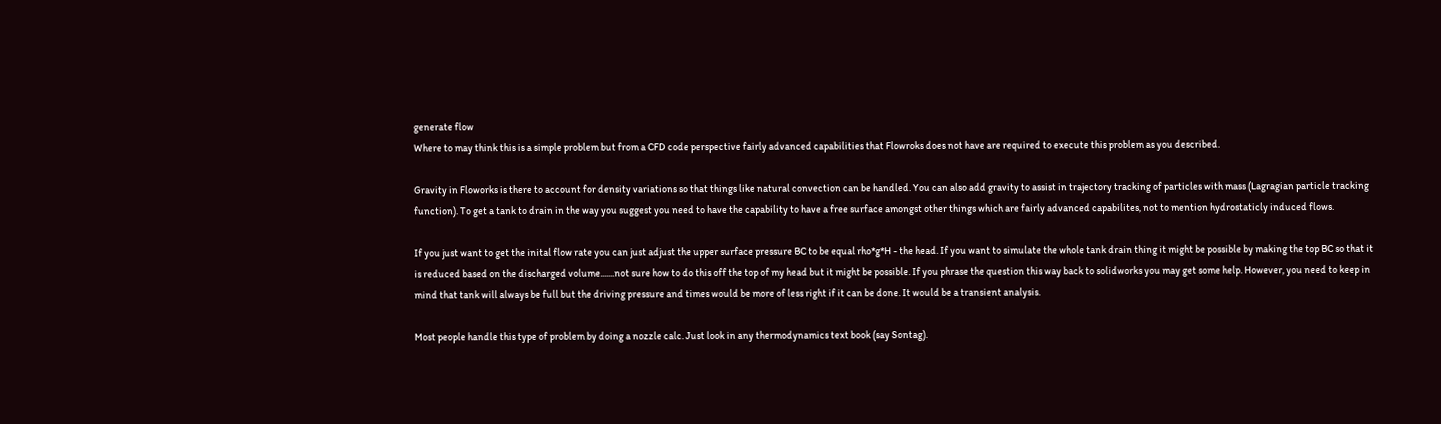generate flow
Where to may think this is a simple problem but from a CFD code perspective fairly advanced capabilities that Flowroks does not have are required to execute this problem as you described.

Gravity in Floworks is there to account for density variations so that things like natural convection can be handled. You can also add gravity to assist in trajectory tracking of particles with mass (Lagragian particle tracking function). To get a tank to drain in the way you suggest you need to have the capability to have a free surface amongst other things which are fairly advanced capabilites, not to mention hydrostaticly induced flows.

If you just want to get the inital flow rate you can just adjust the upper surface pressure BC to be equal rho*g*H - the head. If you want to simulate the whole tank drain thing it might be possible by making the top BC so that it is reduced based on the discharged volume.......not sure how to do this off the top of my head but it might be possible. If you phrase the question this way back to solidworks you may get some help. However, you need to keep in mind that tank will always be full but the driving pressure and times would be more of less right if it can be done. It would be a transient analysis.

Most people handle this type of problem by doing a nozzle calc. Just look in any thermodynamics text book (say Sontag).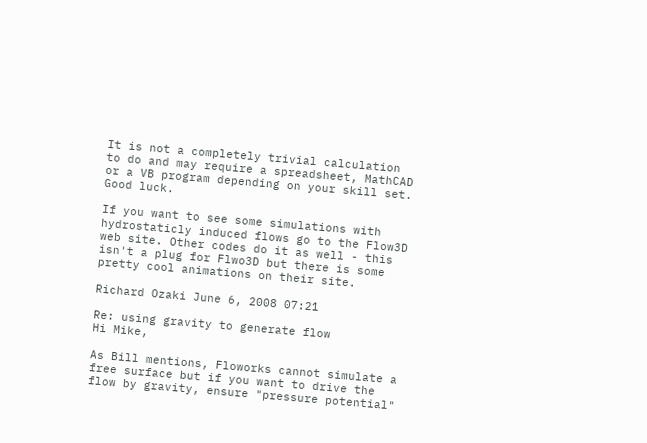It is not a completely trivial calculation to do and may require a spreadsheet, MathCAD or a VB program depending on your skill set. Good luck.

If you want to see some simulations with hydrostaticly induced flows go to the Flow3D web site. Other codes do it as well - this isn't a plug for Flwo3D but there is some pretty cool animations on their site.

Richard Ozaki June 6, 2008 07:21

Re: using gravity to generate flow
Hi Mike,

As Bill mentions, Floworks cannot simulate a free surface but if you want to drive the flow by gravity, ensure "pressure potential"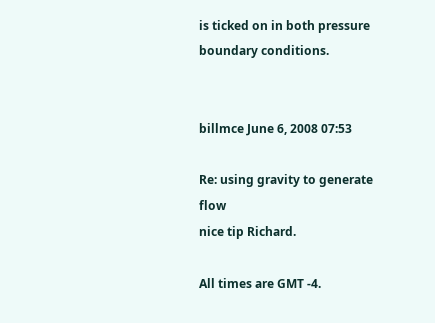is ticked on in both pressure boundary conditions.


billmce June 6, 2008 07:53

Re: using gravity to generate flow
nice tip Richard.

All times are GMT -4.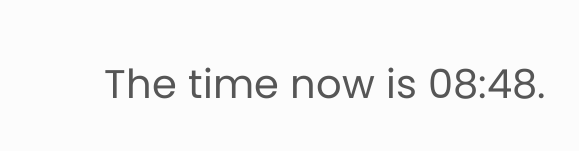The time now is 08:48.